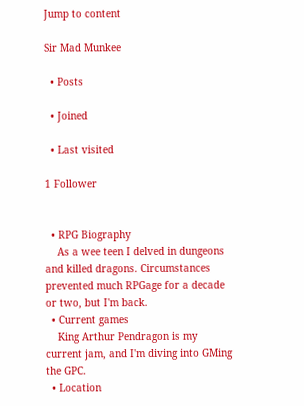Jump to content

Sir Mad Munkee

  • Posts

  • Joined

  • Last visited

1 Follower


  • RPG Biography
    As a wee teen I delved in dungeons and killed dragons. Circumstances prevented much RPGage for a decade or two, but I'm back.
  • Current games
    King Arthur Pendragon is my current jam, and I'm diving into GMing the GPC.
  • Location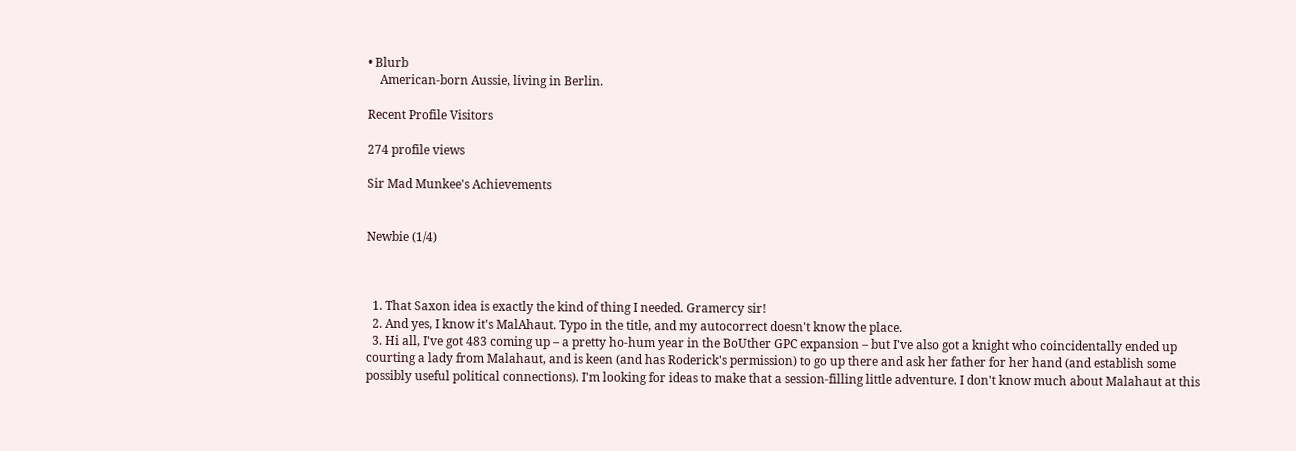• Blurb
    American-born Aussie, living in Berlin.

Recent Profile Visitors

274 profile views

Sir Mad Munkee's Achievements


Newbie (1/4)



  1. That Saxon idea is exactly the kind of thing I needed. Gramercy sir!
  2. And yes, I know it's MalAhaut. Typo in the title, and my autocorrect doesn't know the place.
  3. Hi all, I've got 483 coming up – a pretty ho-hum year in the BoUther GPC expansion – but I've also got a knight who coincidentally ended up courting a lady from Malahaut, and is keen (and has Roderick's permission) to go up there and ask her father for her hand (and establish some possibly useful political connections). I'm looking for ideas to make that a session-filling little adventure. I don't know much about Malahaut at this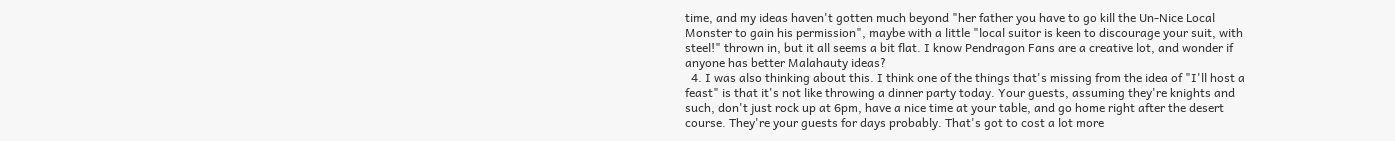time, and my ideas haven't gotten much beyond "her father you have to go kill the Un-Nice Local Monster to gain his permission", maybe with a little "local suitor is keen to discourage your suit, with steel!" thrown in, but it all seems a bit flat. I know Pendragon Fans are a creative lot, and wonder if anyone has better Malahauty ideas?
  4. I was also thinking about this. I think one of the things that's missing from the idea of "I'll host a feast" is that it's not like throwing a dinner party today. Your guests, assuming they're knights and such, don't just rock up at 6pm, have a nice time at your table, and go home right after the desert course. They're your guests for days probably. That's got to cost a lot more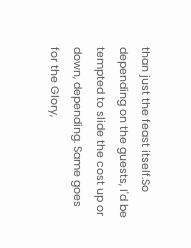than just the feast itself.So depending on the guests, I'd be tempted to slide the cost up or down, depending. Same goes for the Glory,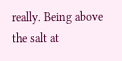really. Being above the salt at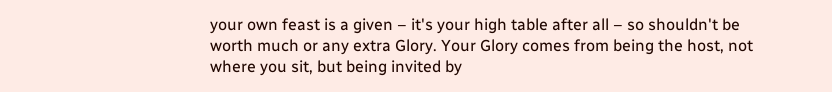your own feast is a given – it's your high table after all – so shouldn't be worth much or any extra Glory. Your Glory comes from being the host, not where you sit, but being invited by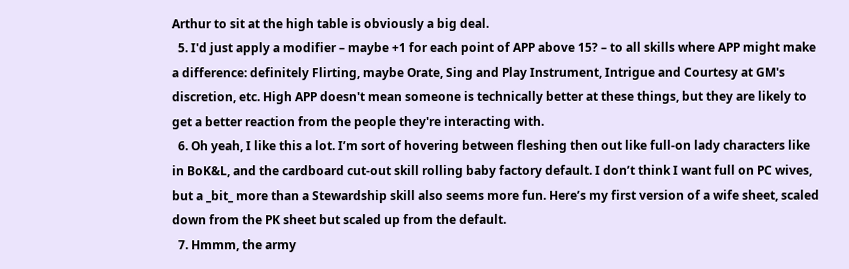Arthur to sit at the high table is obviously a big deal.
  5. I'd just apply a modifier – maybe +1 for each point of APP above 15? – to all skills where APP might make a difference: definitely Flirting, maybe Orate, Sing and Play Instrument, Intrigue and Courtesy at GM's discretion, etc. High APP doesn't mean someone is technically better at these things, but they are likely to get a better reaction from the people they're interacting with.
  6. Oh yeah, I like this a lot. I’m sort of hovering between fleshing then out like full-on lady characters like in BoK&L, and the cardboard cut-out skill rolling baby factory default. I don’t think I want full on PC wives, but a _bit_ more than a Stewardship skill also seems more fun. Here’s my first version of a wife sheet, scaled down from the PK sheet but scaled up from the default.
  7. Hmmm, the army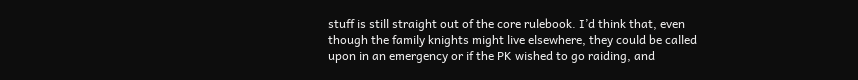stuff is still straight out of the core rulebook. I’d think that, even though the family knights might live elsewhere, they could be called upon in an emergency or if the PK wished to go raiding, and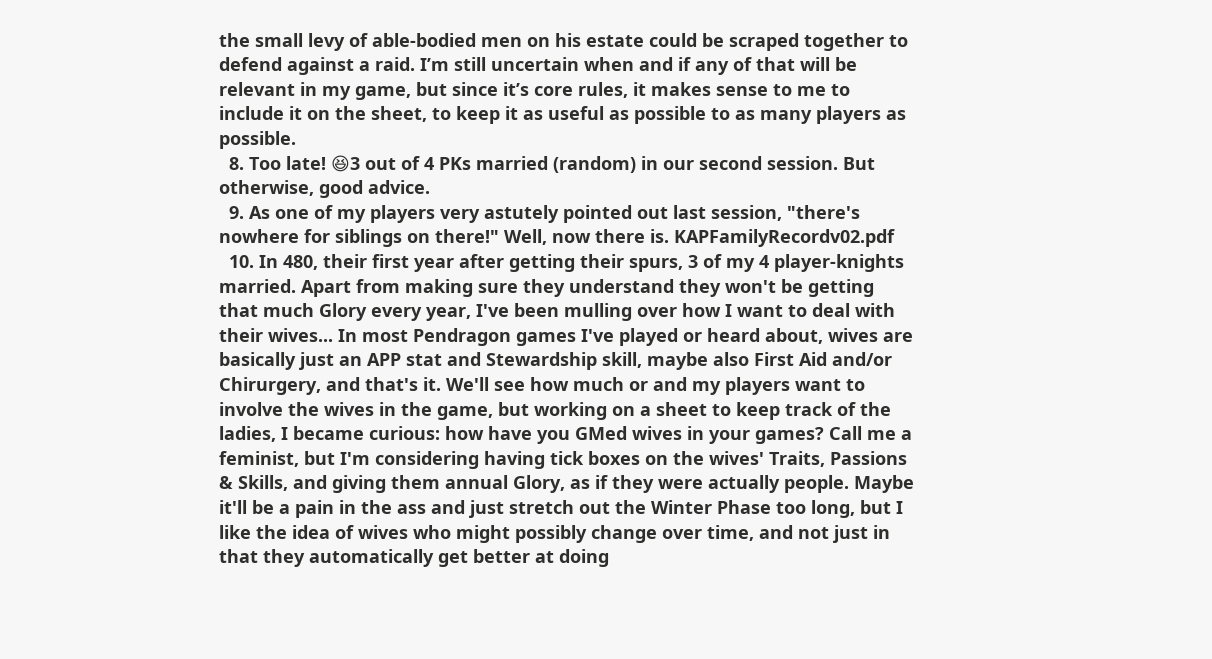the small levy of able-bodied men on his estate could be scraped together to defend against a raid. I’m still uncertain when and if any of that will be relevant in my game, but since it’s core rules, it makes sense to me to include it on the sheet, to keep it as useful as possible to as many players as possible.
  8. Too late! 😆3 out of 4 PKs married (random) in our second session. But otherwise, good advice.
  9. As one of my players very astutely pointed out last session, "there's nowhere for siblings on there!" Well, now there is. KAPFamilyRecordv02.pdf
  10. In 480, their first year after getting their spurs, 3 of my 4 player-knights married. Apart from making sure they understand they won't be getting that much Glory every year, I've been mulling over how I want to deal with their wives... In most Pendragon games I've played or heard about, wives are basically just an APP stat and Stewardship skill, maybe also First Aid and/or Chirurgery, and that's it. We'll see how much or and my players want to involve the wives in the game, but working on a sheet to keep track of the ladies, I became curious: how have you GMed wives in your games? Call me a feminist, but I'm considering having tick boxes on the wives' Traits, Passions & Skills, and giving them annual Glory, as if they were actually people. Maybe it'll be a pain in the ass and just stretch out the Winter Phase too long, but I like the idea of wives who might possibly change over time, and not just in that they automatically get better at doing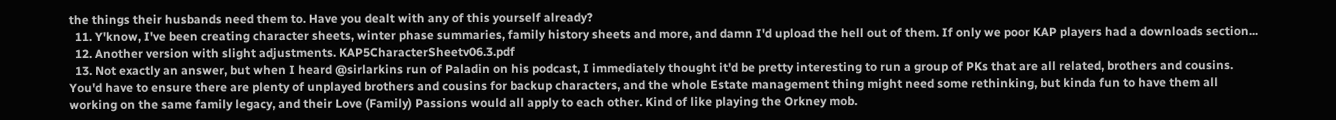the things their husbands need them to. Have you dealt with any of this yourself already?
  11. Y'know, I've been creating character sheets, winter phase summaries, family history sheets and more, and damn I'd upload the hell out of them. If only we poor KAP players had a downloads section...
  12. Another version with slight adjustments. KAP5CharacterSheetv06.3.pdf
  13. Not exactly an answer, but when I heard @sirlarkins run of Paladin on his podcast, I immediately thought it'd be pretty interesting to run a group of PKs that are all related, brothers and cousins. You'd have to ensure there are plenty of unplayed brothers and cousins for backup characters, and the whole Estate management thing might need some rethinking, but kinda fun to have them all working on the same family legacy, and their Love (Family) Passions would all apply to each other. Kind of like playing the Orkney mob.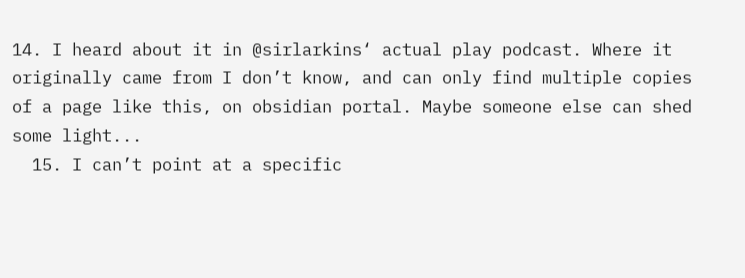14. I heard about it in @sirlarkins‘ actual play podcast. Where it originally came from I don’t know, and can only find multiple copies of a page like this, on obsidian portal. Maybe someone else can shed some light...
  15. I can’t point at a specific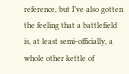reference, but I’ve also gotten the feeling that a battlefield is, at least semi-officially, a whole other kettle of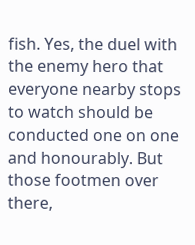fish. Yes, the duel with the enemy hero that everyone nearby stops to watch should be conducted one on one and honourably. But those footmen over there,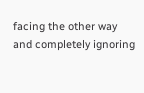facing the other way and completely ignoring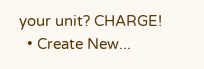your unit? CHARGE!
  • Create New...